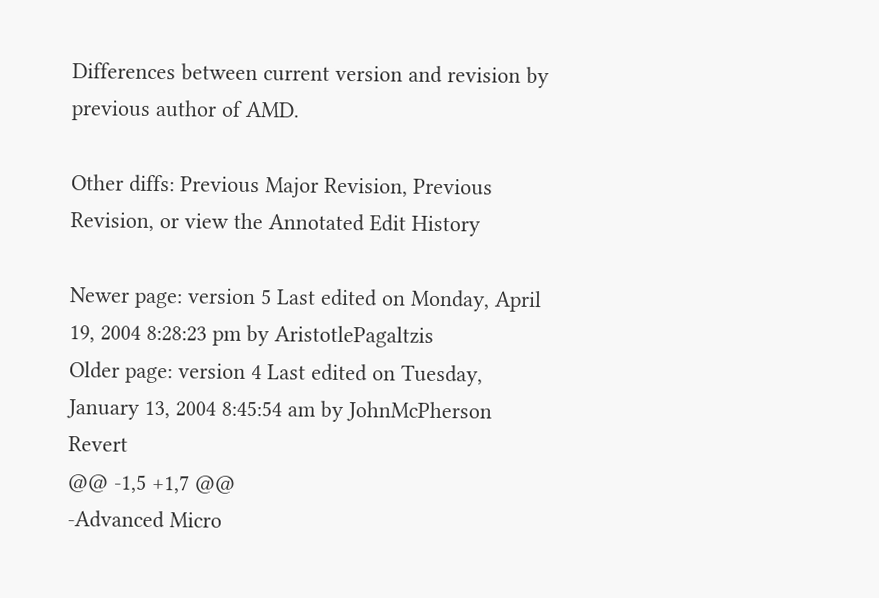Differences between current version and revision by previous author of AMD.

Other diffs: Previous Major Revision, Previous Revision, or view the Annotated Edit History

Newer page: version 5 Last edited on Monday, April 19, 2004 8:28:23 pm by AristotlePagaltzis
Older page: version 4 Last edited on Tuesday, January 13, 2004 8:45:54 am by JohnMcPherson Revert
@@ -1,5 +1,7 @@
-Advanced Micro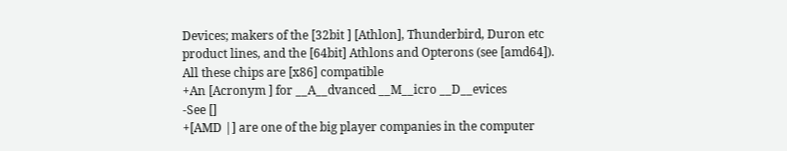Devices; makers of the [32bit ] [Athlon], Thunderbird, Duron etc product lines, and the [64bit] Athlons and Opterons (see [amd64]). All these chips are [x86] compatible
+An [Acronym ] for __A__dvanced __M__icro __D__evices
-See []
+[AMD |] are one of the big player companies in the computer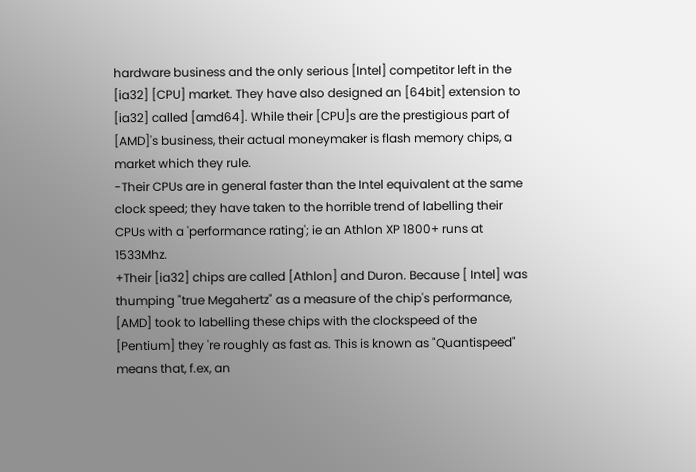hardware business and the only serious [Intel] competitor left in the [ia32] [CPU] market. They have also designed an [64bit] extension to [ia32] called [amd64]. While their [CPU]s are the prestigious part of [AMD]'s business, their actual moneymaker is flash memory chips, a market which they rule.
-Their CPUs are in general faster than the Intel equivalent at the same clock speed; they have taken to the horrible trend of labelling their CPUs with a 'performance rating'; ie an Athlon XP 1800+ runs at 1533Mhz.
+Their [ia32] chips are called [Athlon] and Duron. Because [ Intel] was thumping "true Megahertz" as a measure of the chip's performance, [AMD] took to labelling these chips with the clockspeed of the [Pentium] they 're roughly as fast as. This is known as "Quantispeed" means that, f.ex, an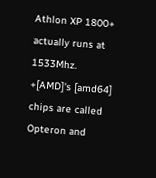Athlon XP 1800+ actually runs at 1533Mhz.
+[AMD]'s [amd64] chips are called Opteron and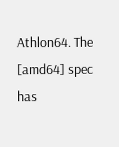Athlon64. The [amd64] spec has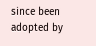since been adopted by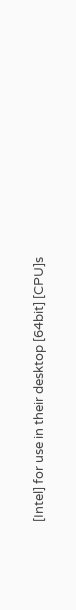[Intel] for use in their desktop [64bit] [CPU]s